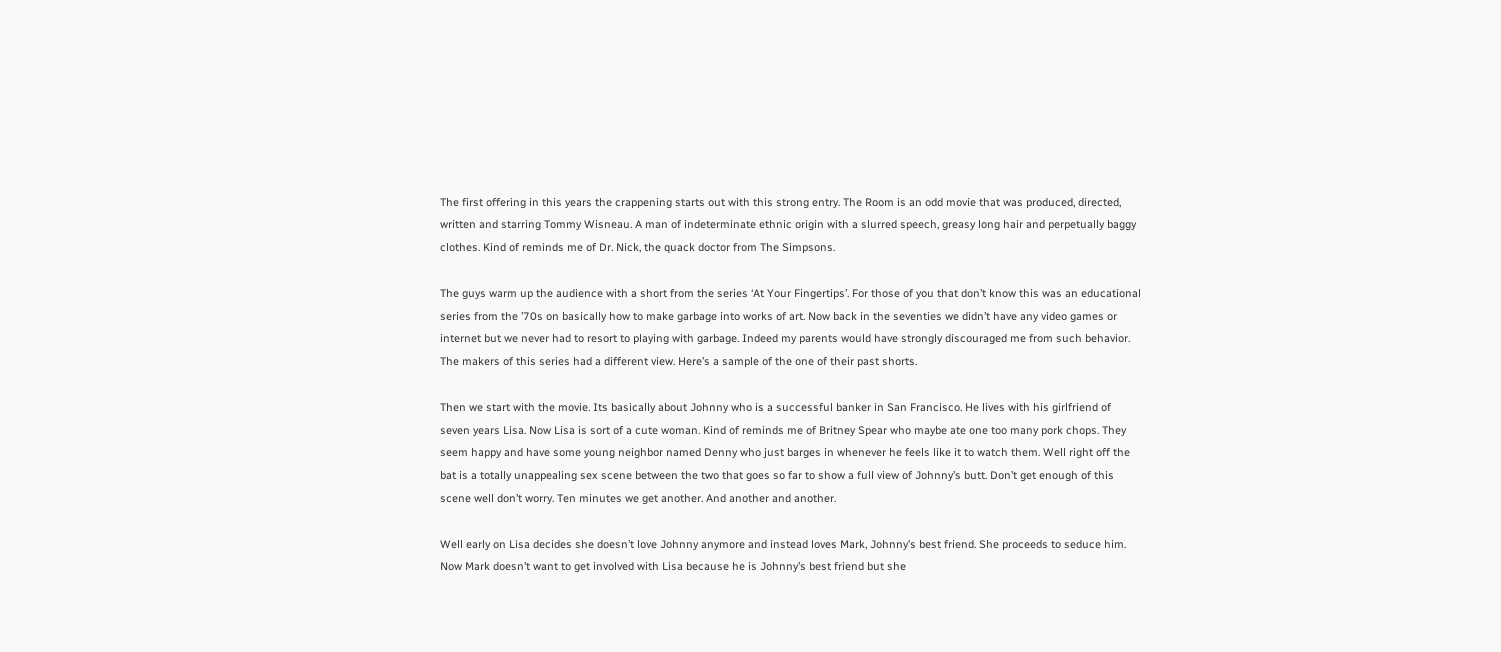The first offering in this years the crappening starts out with this strong entry. The Room is an odd movie that was produced, directed, written and starring Tommy Wisneau. A man of indeterminate ethnic origin with a slurred speech, greasy long hair and perpetually baggy clothes. Kind of reminds me of Dr. Nick, the quack doctor from The Simpsons.

The guys warm up the audience with a short from the series ‘At Your Fingertips’. For those of you that don’t know this was an educational series from the ’70s on basically how to make garbage into works of art. Now back in the seventies we didn’t have any video games or internet but we never had to resort to playing with garbage. Indeed my parents would have strongly discouraged me from such behavior. The makers of this series had a different view. Here’s a sample of the one of their past shorts.

Then we start with the movie. Its basically about Johnny who is a successful banker in San Francisco. He lives with his girlfriend of seven years Lisa. Now Lisa is sort of a cute woman. Kind of reminds me of Britney Spear who maybe ate one too many pork chops. They seem happy and have some young neighbor named Denny who just barges in whenever he feels like it to watch them. Well right off the bat is a totally unappealing sex scene between the two that goes so far to show a full view of Johnny’s butt. Don’t get enough of this scene well don’t worry. Ten minutes we get another. And another and another.

Well early on Lisa decides she doesn’t love Johnny anymore and instead loves Mark, Johnny’s best friend. She proceeds to seduce him. Now Mark doesn’t want to get involved with Lisa because he is Johnny’s best friend but she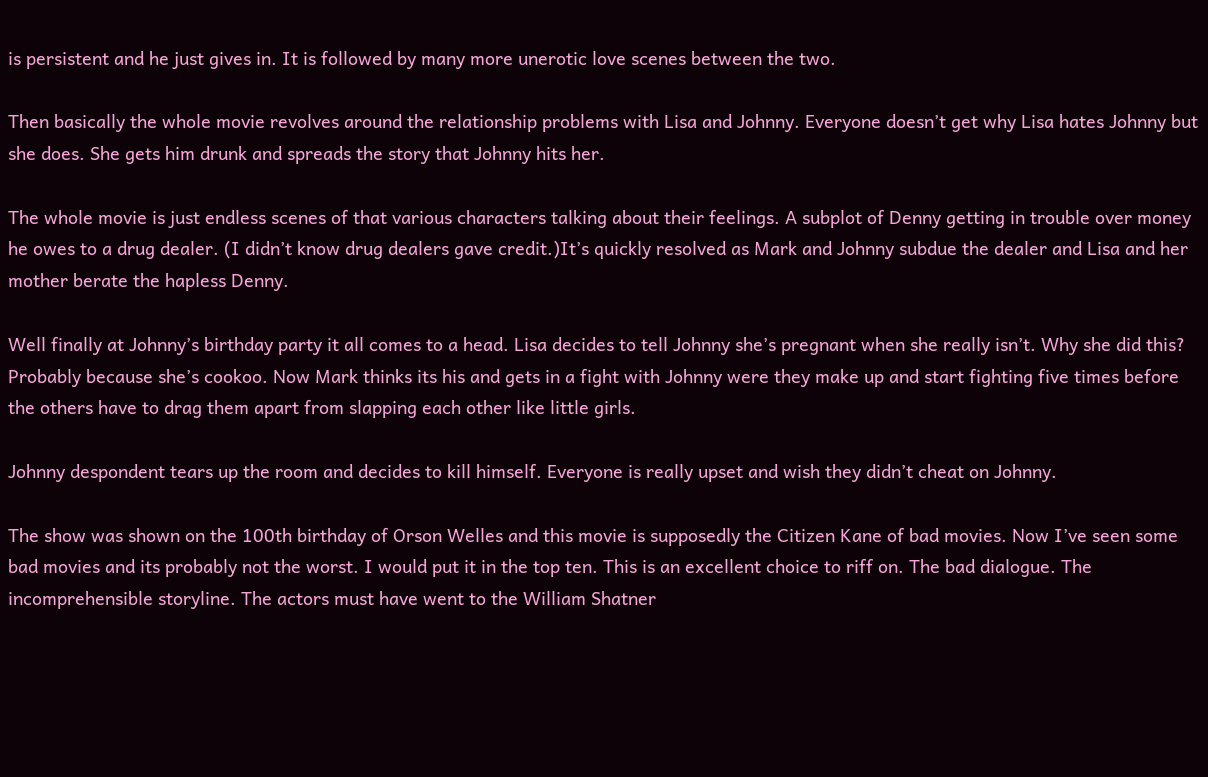is persistent and he just gives in. It is followed by many more unerotic love scenes between the two.

Then basically the whole movie revolves around the relationship problems with Lisa and Johnny. Everyone doesn’t get why Lisa hates Johnny but she does. She gets him drunk and spreads the story that Johnny hits her.

The whole movie is just endless scenes of that various characters talking about their feelings. A subplot of Denny getting in trouble over money he owes to a drug dealer. (I didn’t know drug dealers gave credit.)It’s quickly resolved as Mark and Johnny subdue the dealer and Lisa and her mother berate the hapless Denny.

Well finally at Johnny’s birthday party it all comes to a head. Lisa decides to tell Johnny she’s pregnant when she really isn’t. Why she did this? Probably because she’s cookoo. Now Mark thinks its his and gets in a fight with Johnny were they make up and start fighting five times before the others have to drag them apart from slapping each other like little girls.

Johnny despondent tears up the room and decides to kill himself. Everyone is really upset and wish they didn’t cheat on Johnny.

The show was shown on the 100th birthday of Orson Welles and this movie is supposedly the Citizen Kane of bad movies. Now I’ve seen some bad movies and its probably not the worst. I would put it in the top ten. This is an excellent choice to riff on. The bad dialogue. The incomprehensible storyline. The actors must have went to the William Shatner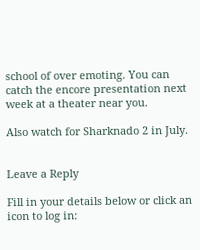school of over emoting. You can catch the encore presentation next week at a theater near you.

Also watch for Sharknado 2 in July.


Leave a Reply

Fill in your details below or click an icon to log in: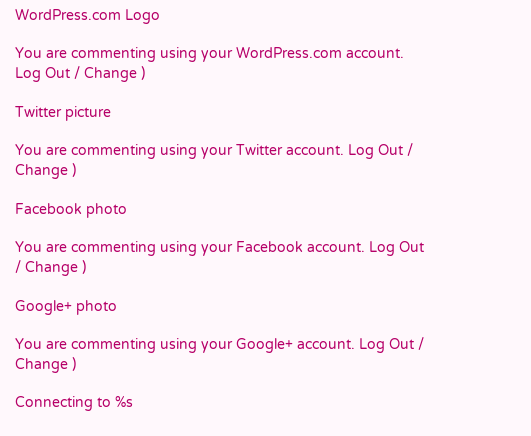WordPress.com Logo

You are commenting using your WordPress.com account. Log Out / Change )

Twitter picture

You are commenting using your Twitter account. Log Out / Change )

Facebook photo

You are commenting using your Facebook account. Log Out / Change )

Google+ photo

You are commenting using your Google+ account. Log Out / Change )

Connecting to %s